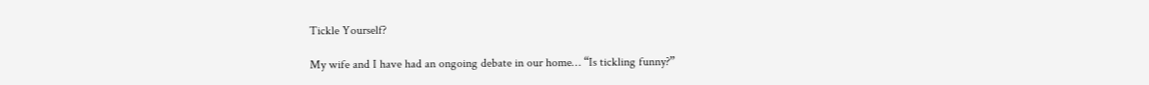Tickle Yourself?

My wife and I have had an ongoing debate in our home… “Is tickling funny?”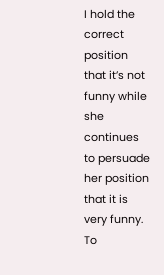I hold the correct position that it’s not funny while she continues to persuade her position that it is very funny. To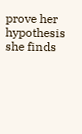prove her hypothesis she finds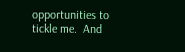opportunities to tickle me.  And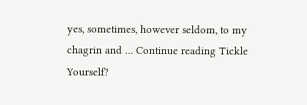yes, sometimes, however seldom, to my chagrin and … Continue reading Tickle Yourself?